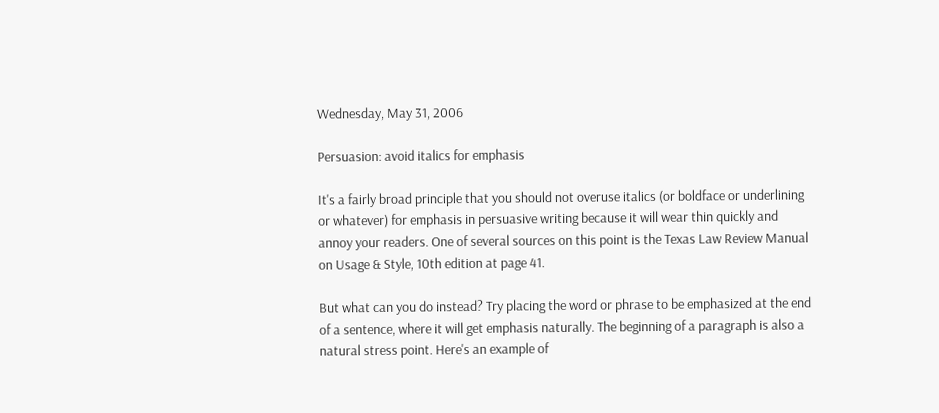Wednesday, May 31, 2006

Persuasion: avoid italics for emphasis

It's a fairly broad principle that you should not overuse italics (or boldface or underlining or whatever) for emphasis in persuasive writing because it will wear thin quickly and annoy your readers. One of several sources on this point is the Texas Law Review Manual on Usage & Style, 10th edition at page 41.

But what can you do instead? Try placing the word or phrase to be emphasized at the end of a sentence, where it will get emphasis naturally. The beginning of a paragraph is also a natural stress point. Here's an example of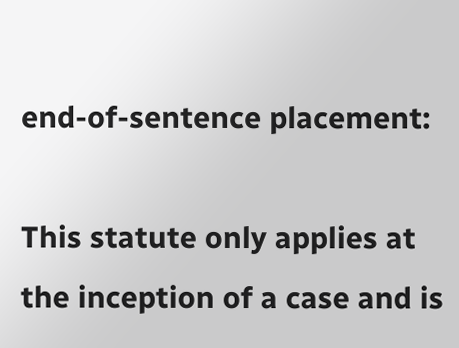end-of-sentence placement:

This statute only applies at the inception of a case and is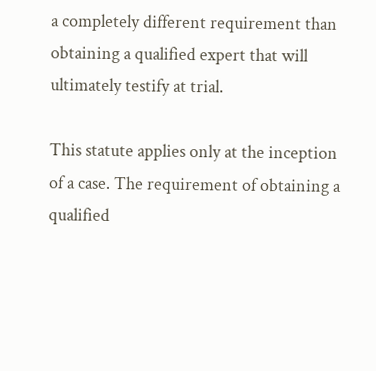a completely different requirement than obtaining a qualified expert that will ultimately testify at trial.

This statute applies only at the inception of a case. The requirement of obtaining a qualified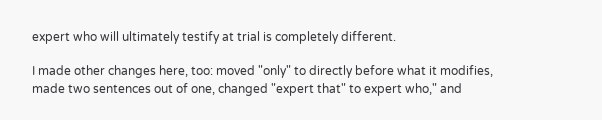expert who will ultimately testify at trial is completely different.

I made other changes here, too: moved "only" to directly before what it modifies, made two sentences out of one, changed "expert that" to expert who," and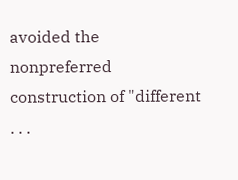avoided the nonpreferred construction of "different . . .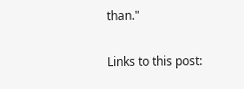than."

Links to this post: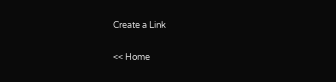Create a Link

<< Home